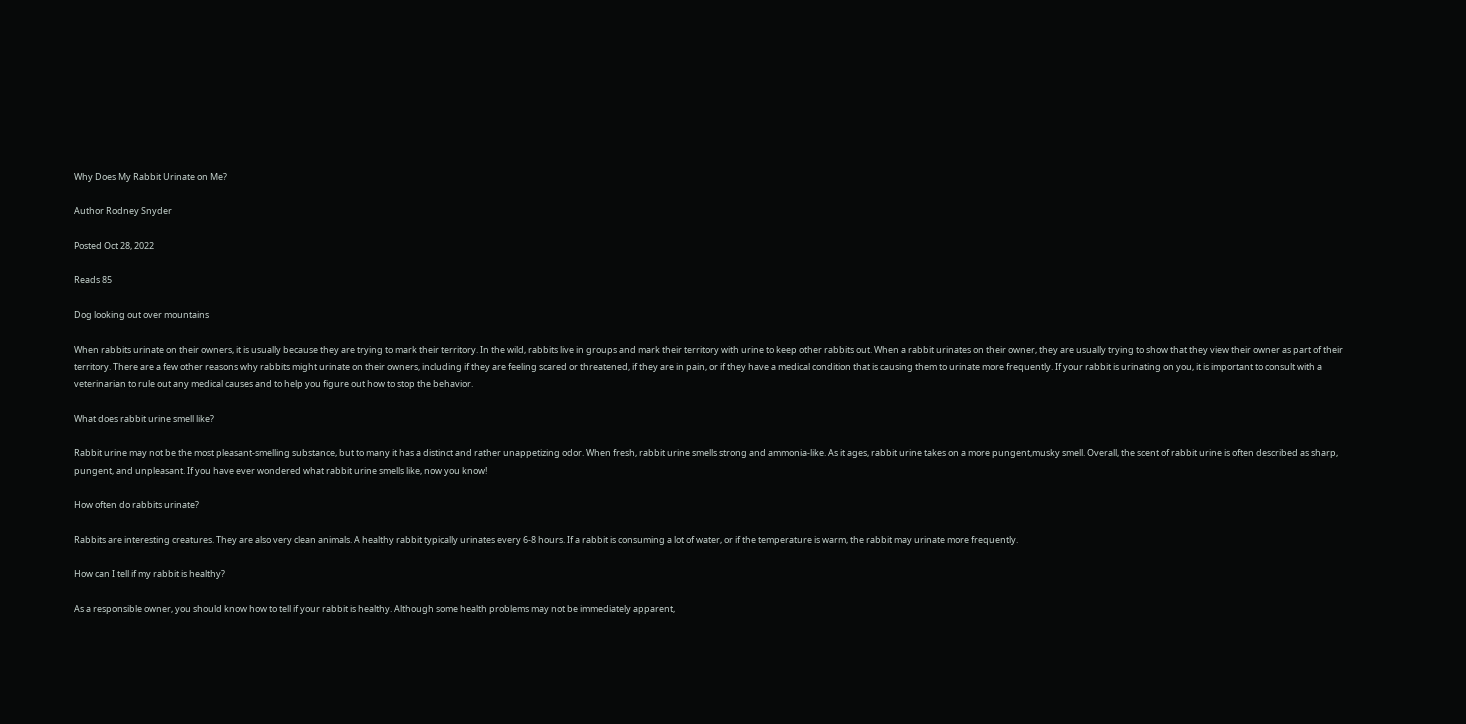Why Does My Rabbit Urinate on Me?

Author Rodney Snyder

Posted Oct 28, 2022

Reads 85

Dog looking out over mountains

When rabbits urinate on their owners, it is usually because they are trying to mark their territory. In the wild, rabbits live in groups and mark their territory with urine to keep other rabbits out. When a rabbit urinates on their owner, they are usually trying to show that they view their owner as part of their territory. There are a few other reasons why rabbits might urinate on their owners, including if they are feeling scared or threatened, if they are in pain, or if they have a medical condition that is causing them to urinate more frequently. If your rabbit is urinating on you, it is important to consult with a veterinarian to rule out any medical causes and to help you figure out how to stop the behavior.

What does rabbit urine smell like?

Rabbit urine may not be the most pleasant-smelling substance, but to many it has a distinct and rather unappetizing odor. When fresh, rabbit urine smells strong and ammonia-like. As it ages, rabbit urine takes on a more pungent,musky smell. Overall, the scent of rabbit urine is often described as sharp, pungent, and unpleasant. If you have ever wondered what rabbit urine smells like, now you know!

How often do rabbits urinate?

Rabbits are interesting creatures. They are also very clean animals. A healthy rabbit typically urinates every 6-8 hours. If a rabbit is consuming a lot of water, or if the temperature is warm, the rabbit may urinate more frequently.

How can I tell if my rabbit is healthy?

As a responsible owner, you should know how to tell if your rabbit is healthy. Although some health problems may not be immediately apparent,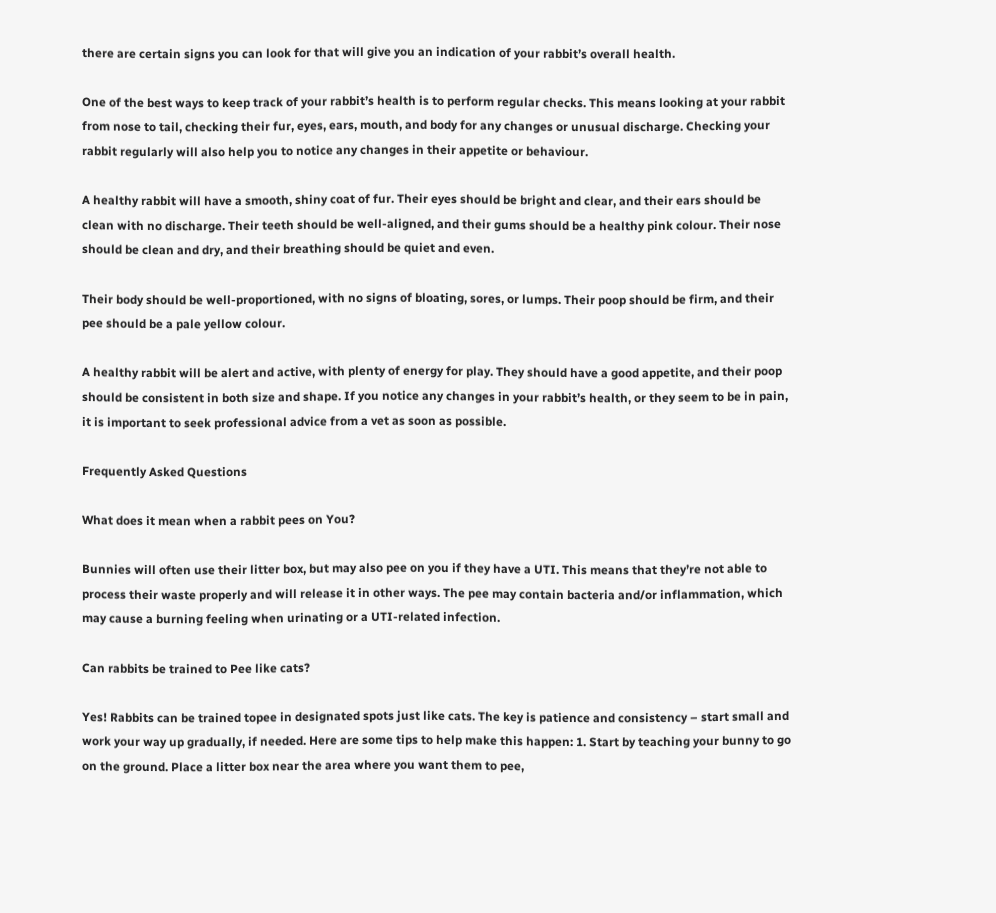there are certain signs you can look for that will give you an indication of your rabbit’s overall health.

One of the best ways to keep track of your rabbit’s health is to perform regular checks. This means looking at your rabbit from nose to tail, checking their fur, eyes, ears, mouth, and body for any changes or unusual discharge. Checking your rabbit regularly will also help you to notice any changes in their appetite or behaviour.

A healthy rabbit will have a smooth, shiny coat of fur. Their eyes should be bright and clear, and their ears should be clean with no discharge. Their teeth should be well-aligned, and their gums should be a healthy pink colour. Their nose should be clean and dry, and their breathing should be quiet and even.

Their body should be well-proportioned, with no signs of bloating, sores, or lumps. Their poop should be firm, and their pee should be a pale yellow colour.

A healthy rabbit will be alert and active, with plenty of energy for play. They should have a good appetite, and their poop should be consistent in both size and shape. If you notice any changes in your rabbit’s health, or they seem to be in pain, it is important to seek professional advice from a vet as soon as possible.

Frequently Asked Questions

What does it mean when a rabbit pees on You?

Bunnies will often use their litter box, but may also pee on you if they have a UTI. This means that they’re not able to process their waste properly and will release it in other ways. The pee may contain bacteria and/or inflammation, which may cause a burning feeling when urinating or a UTI-related infection.

Can rabbits be trained to Pee like cats?

Yes! Rabbits can be trained topee in designated spots just like cats. The key is patience and consistency – start small and work your way up gradually, if needed. Here are some tips to help make this happen: 1. Start by teaching your bunny to go on the ground. Place a litter box near the area where you want them to pee,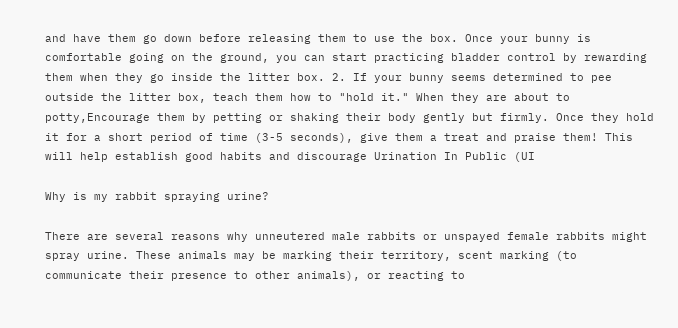and have them go down before releasing them to use the box. Once your bunny is comfortable going on the ground, you can start practicing bladder control by rewarding them when they go inside the litter box. 2. If your bunny seems determined to pee outside the litter box, teach them how to "hold it." When they are about to potty,Encourage them by petting or shaking their body gently but firmly. Once they hold it for a short period of time (3-5 seconds), give them a treat and praise them! This will help establish good habits and discourage Urination In Public (UI

Why is my rabbit spraying urine?

There are several reasons why unneutered male rabbits or unspayed female rabbits might spray urine. These animals may be marking their territory, scent marking (to communicate their presence to other animals), or reacting to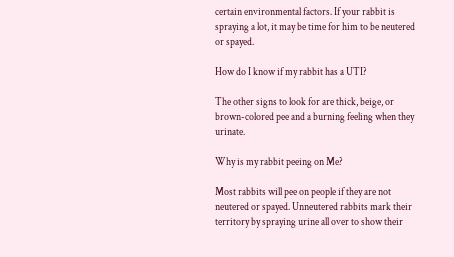certain environmental factors. If your rabbit is spraying a lot, it may be time for him to be neutered or spayed.

How do I know if my rabbit has a UTI?

The other signs to look for are thick, beige, or brown-colored pee and a burning feeling when they urinate.

Why is my rabbit peeing on Me?

Most rabbits will pee on people if they are not neutered or spayed. Unneutered rabbits mark their territory by spraying urine all over to show their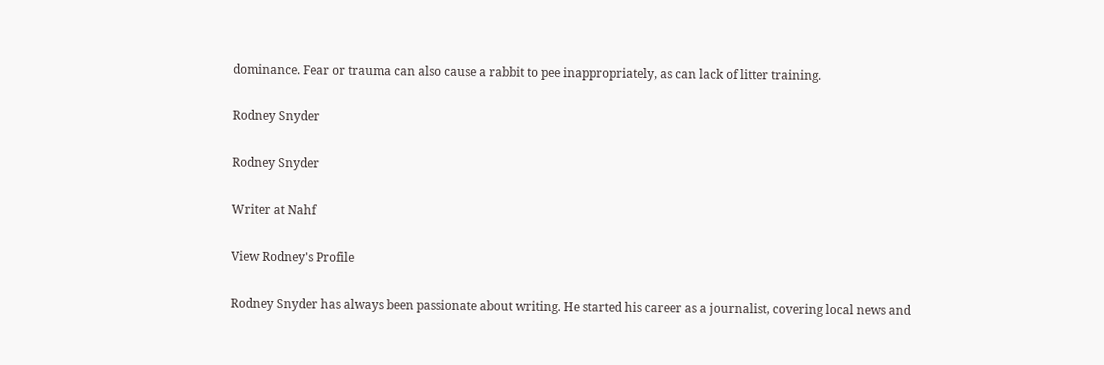dominance. Fear or trauma can also cause a rabbit to pee inappropriately, as can lack of litter training.

Rodney Snyder

Rodney Snyder

Writer at Nahf

View Rodney's Profile

Rodney Snyder has always been passionate about writing. He started his career as a journalist, covering local news and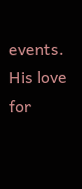events. His love for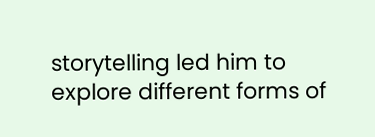storytelling led him to explore different forms of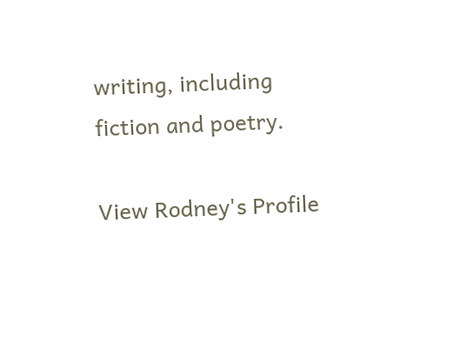writing, including fiction and poetry.

View Rodney's Profile